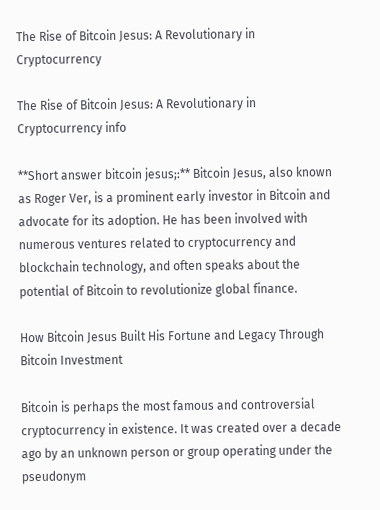The Rise of Bitcoin Jesus: A Revolutionary in Cryptocurrency

The Rise of Bitcoin Jesus: A Revolutionary in Cryptocurrency info

**Short answer bitcoin jesus;:** Bitcoin Jesus, also known as Roger Ver, is a prominent early investor in Bitcoin and advocate for its adoption. He has been involved with numerous ventures related to cryptocurrency and blockchain technology, and often speaks about the potential of Bitcoin to revolutionize global finance.

How Bitcoin Jesus Built His Fortune and Legacy Through Bitcoin Investment

Bitcoin is perhaps the most famous and controversial cryptocurrency in existence. It was created over a decade ago by an unknown person or group operating under the pseudonym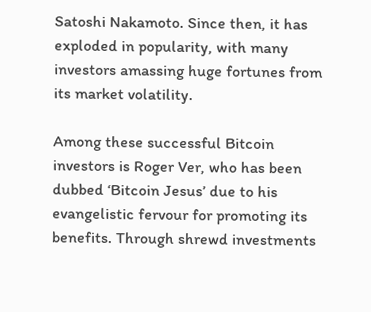Satoshi Nakamoto. Since then, it has exploded in popularity, with many investors amassing huge fortunes from its market volatility.

Among these successful Bitcoin investors is Roger Ver, who has been dubbed ‘Bitcoin Jesus’ due to his evangelistic fervour for promoting its benefits. Through shrewd investments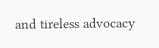and tireless advocacy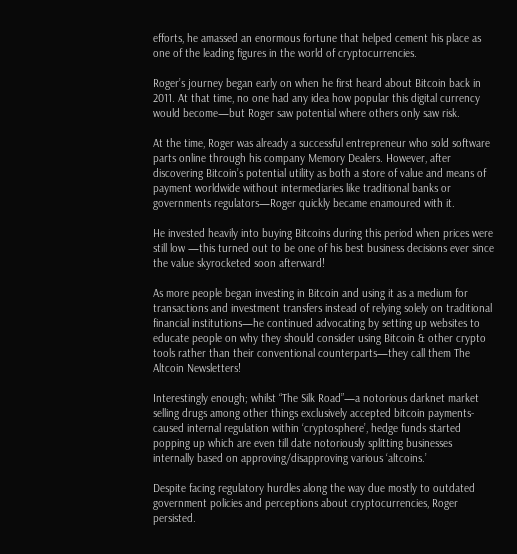efforts, he amassed an enormous fortune that helped cement his place as one of the leading figures in the world of cryptocurrencies.

Roger’s journey began early on when he first heard about Bitcoin back in 2011. At that time, no one had any idea how popular this digital currency would become—but Roger saw potential where others only saw risk.

At the time, Roger was already a successful entrepreneur who sold software parts online through his company Memory Dealers. However, after discovering Bitcoin’s potential utility as both a store of value and means of payment worldwide without intermediaries like traditional banks or governments regulators—Roger quickly became enamoured with it.

He invested heavily into buying Bitcoins during this period when prices were still low —this turned out to be one of his best business decisions ever since the value skyrocketed soon afterward!

As more people began investing in Bitcoin and using it as a medium for transactions and investment transfers instead of relying solely on traditional financial institutions—he continued advocating by setting up websites to educate people on why they should consider using Bitcoin & other crypto tools rather than their conventional counterparts—they call them The Altcoin Newsletters!

Interestingly enough; whilst “The Silk Road”—a notorious darknet market selling drugs among other things exclusively accepted bitcoin payments- caused internal regulation within ‘cryptosphere’, hedge funds started popping up which are even till date notoriously splitting businesses internally based on approving/disapproving various ‘altcoins.’

Despite facing regulatory hurdles along the way due mostly to outdated government policies and perceptions about cryptocurrencies, Roger persisted.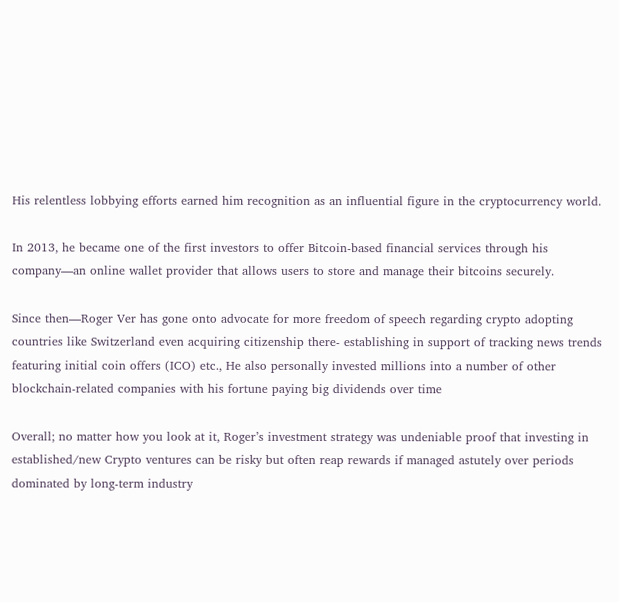His relentless lobbying efforts earned him recognition as an influential figure in the cryptocurrency world.

In 2013, he became one of the first investors to offer Bitcoin-based financial services through his company—an online wallet provider that allows users to store and manage their bitcoins securely.

Since then—Roger Ver has gone onto advocate for more freedom of speech regarding crypto adopting countries like Switzerland even acquiring citizenship there- establishing in support of tracking news trends featuring initial coin offers (ICO) etc., He also personally invested millions into a number of other blockchain-related companies with his fortune paying big dividends over time

Overall; no matter how you look at it, Roger’s investment strategy was undeniable proof that investing in established/new Crypto ventures can be risky but often reap rewards if managed astutely over periods dominated by long-term industry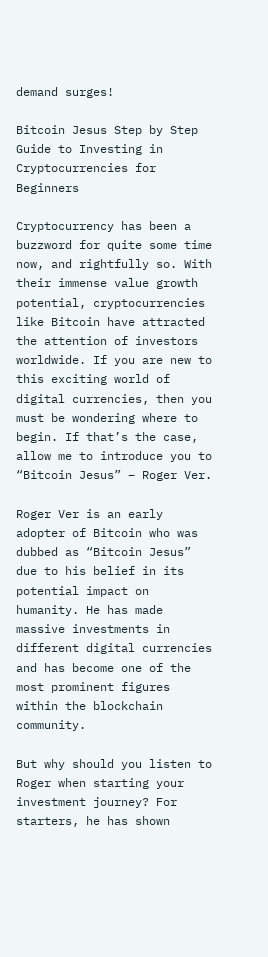demand surges!

Bitcoin Jesus Step by Step Guide to Investing in Cryptocurrencies for Beginners

Cryptocurrency has been a buzzword for quite some time now, and rightfully so. With their immense value growth potential, cryptocurrencies like Bitcoin have attracted the attention of investors worldwide. If you are new to this exciting world of digital currencies, then you must be wondering where to begin. If that’s the case, allow me to introduce you to “Bitcoin Jesus” – Roger Ver.

Roger Ver is an early adopter of Bitcoin who was dubbed as “Bitcoin Jesus” due to his belief in its potential impact on humanity. He has made massive investments in different digital currencies and has become one of the most prominent figures within the blockchain community.

But why should you listen to Roger when starting your investment journey? For starters, he has shown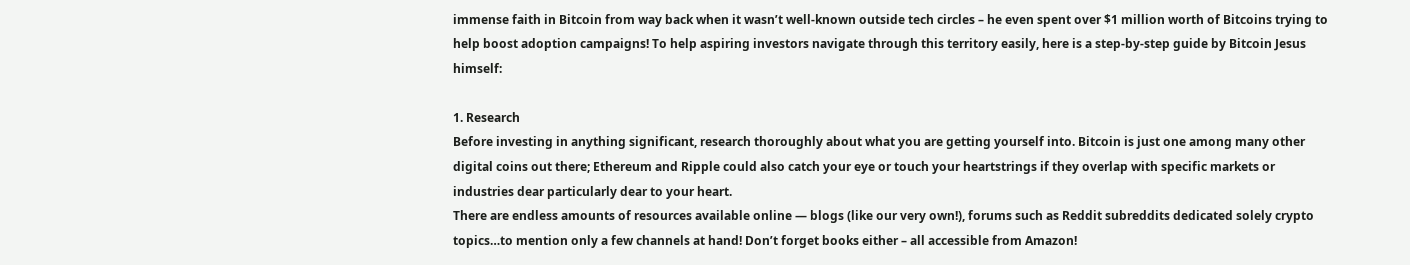immense faith in Bitcoin from way back when it wasn’t well-known outside tech circles – he even spent over $1 million worth of Bitcoins trying to help boost adoption campaigns! To help aspiring investors navigate through this territory easily, here is a step-by-step guide by Bitcoin Jesus himself:

1. Research
Before investing in anything significant, research thoroughly about what you are getting yourself into. Bitcoin is just one among many other digital coins out there; Ethereum and Ripple could also catch your eye or touch your heartstrings if they overlap with specific markets or industries dear particularly dear to your heart.
There are endless amounts of resources available online — blogs (like our very own!), forums such as Reddit subreddits dedicated solely crypto topics…to mention only a few channels at hand! Don’t forget books either – all accessible from Amazon!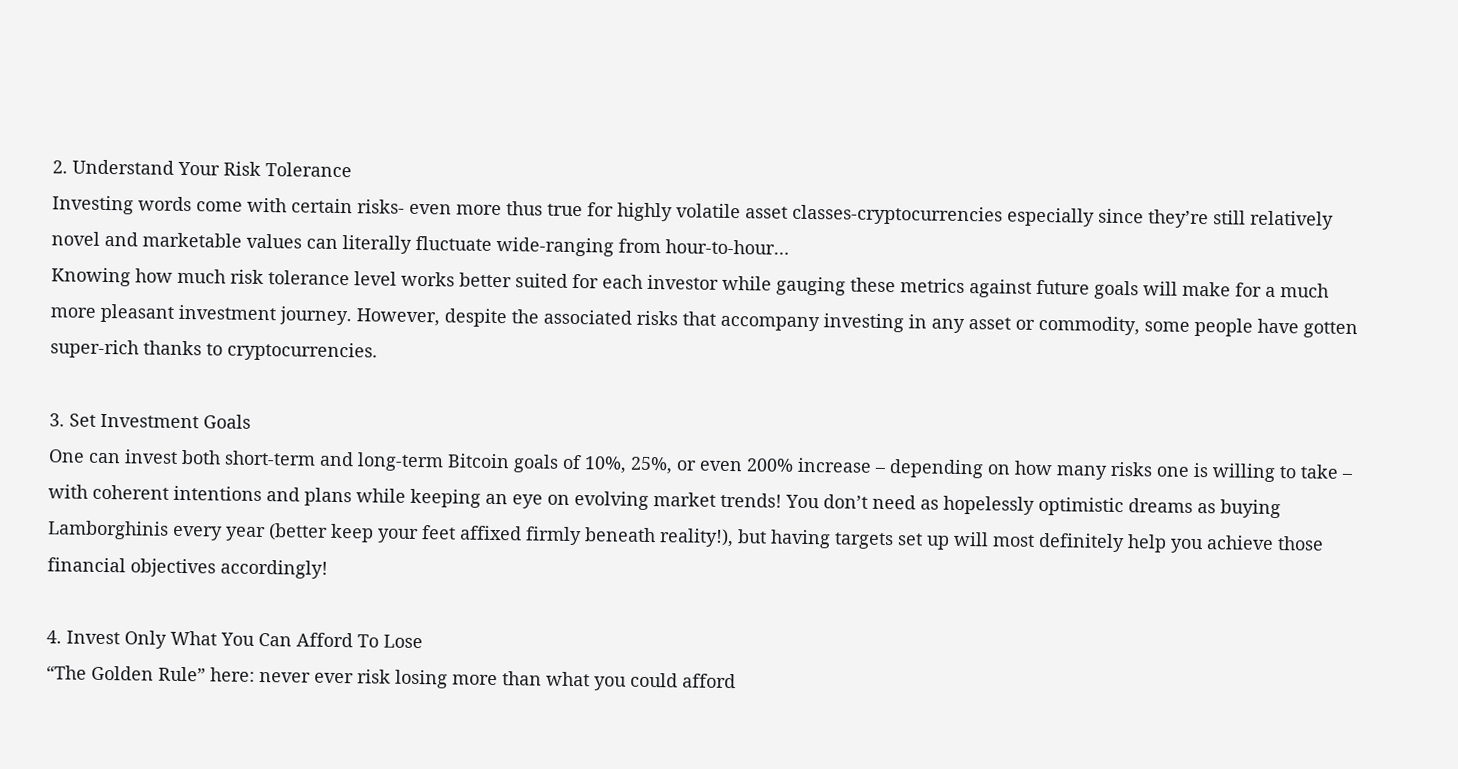2. Understand Your Risk Tolerance
Investing words come with certain risks- even more thus true for highly volatile asset classes-cryptocurrencies especially since they’re still relatively novel and marketable values can literally fluctuate wide-ranging from hour-to-hour…
Knowing how much risk tolerance level works better suited for each investor while gauging these metrics against future goals will make for a much more pleasant investment journey. However, despite the associated risks that accompany investing in any asset or commodity, some people have gotten super-rich thanks to cryptocurrencies.

3. Set Investment Goals
One can invest both short-term and long-term Bitcoin goals of 10%, 25%, or even 200% increase – depending on how many risks one is willing to take – with coherent intentions and plans while keeping an eye on evolving market trends! You don’t need as hopelessly optimistic dreams as buying Lamborghinis every year (better keep your feet affixed firmly beneath reality!), but having targets set up will most definitely help you achieve those financial objectives accordingly!

4. Invest Only What You Can Afford To Lose
“The Golden Rule” here: never ever risk losing more than what you could afford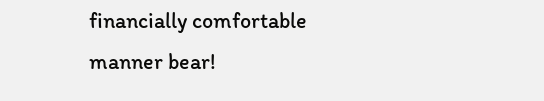financially comfortable manner bear!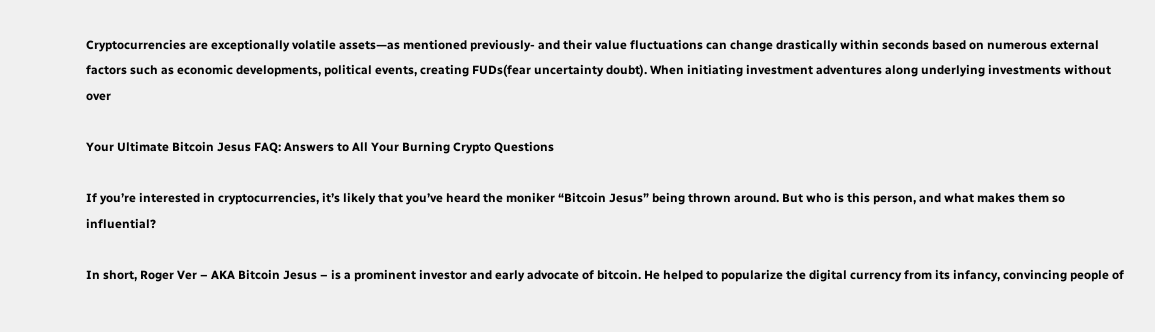Cryptocurrencies are exceptionally volatile assets—as mentioned previously- and their value fluctuations can change drastically within seconds based on numerous external factors such as economic developments, political events, creating FUDs(fear uncertainty doubt). When initiating investment adventures along underlying investments without over

Your Ultimate Bitcoin Jesus FAQ: Answers to All Your Burning Crypto Questions

If you’re interested in cryptocurrencies, it’s likely that you’ve heard the moniker “Bitcoin Jesus” being thrown around. But who is this person, and what makes them so influential?

In short, Roger Ver – AKA Bitcoin Jesus – is a prominent investor and early advocate of bitcoin. He helped to popularize the digital currency from its infancy, convincing people of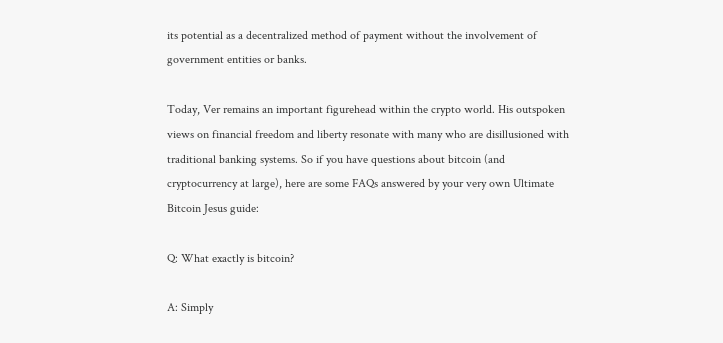its potential as a decentralized method of payment without the involvement of government entities or banks.

Today, Ver remains an important figurehead within the crypto world. His outspoken views on financial freedom and liberty resonate with many who are disillusioned with traditional banking systems. So if you have questions about bitcoin (and cryptocurrency at large), here are some FAQs answered by your very own Ultimate Bitcoin Jesus guide:

Q: What exactly is bitcoin?

A: Simply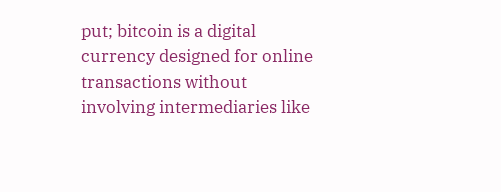put; bitcoin is a digital currency designed for online transactions without involving intermediaries like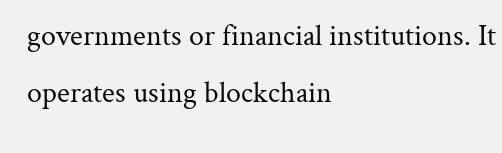governments or financial institutions. It operates using blockchain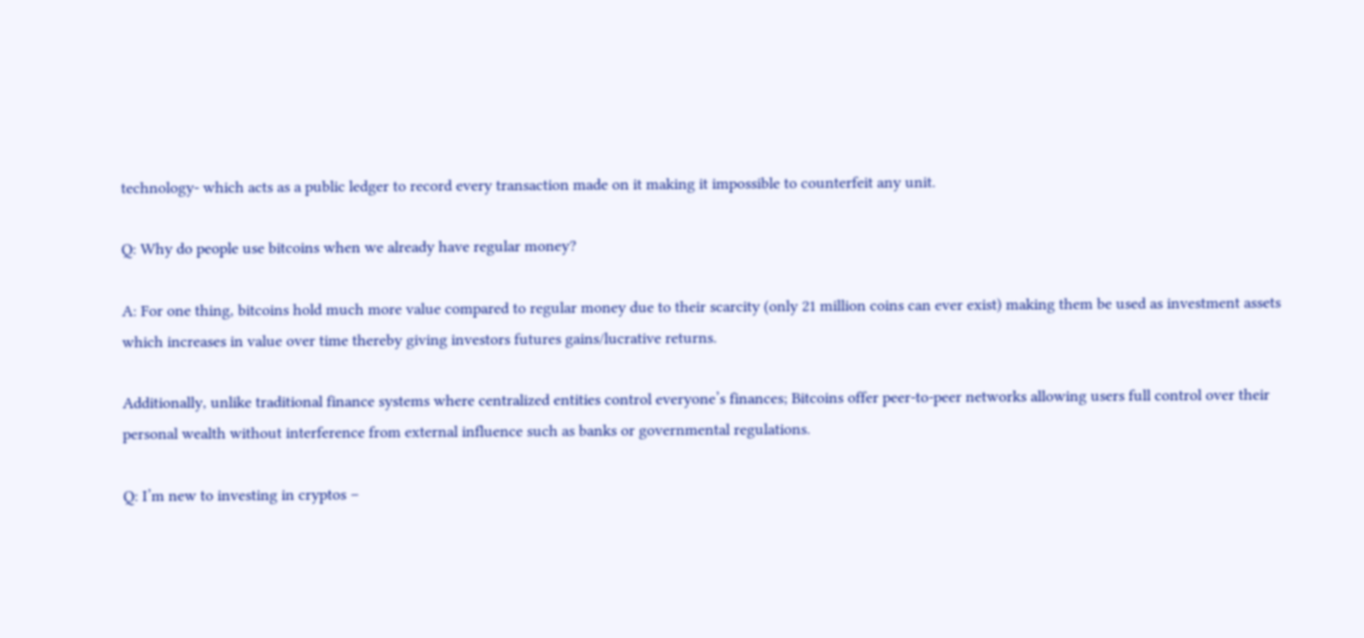technology- which acts as a public ledger to record every transaction made on it making it impossible to counterfeit any unit.

Q: Why do people use bitcoins when we already have regular money?

A: For one thing, bitcoins hold much more value compared to regular money due to their scarcity (only 21 million coins can ever exist) making them be used as investment assets which increases in value over time thereby giving investors futures gains/lucrative returns.

Additionally, unlike traditional finance systems where centralized entities control everyone’s finances; Bitcoins offer peer-to-peer networks allowing users full control over their personal wealth without interference from external influence such as banks or governmental regulations.

Q: I’m new to investing in cryptos –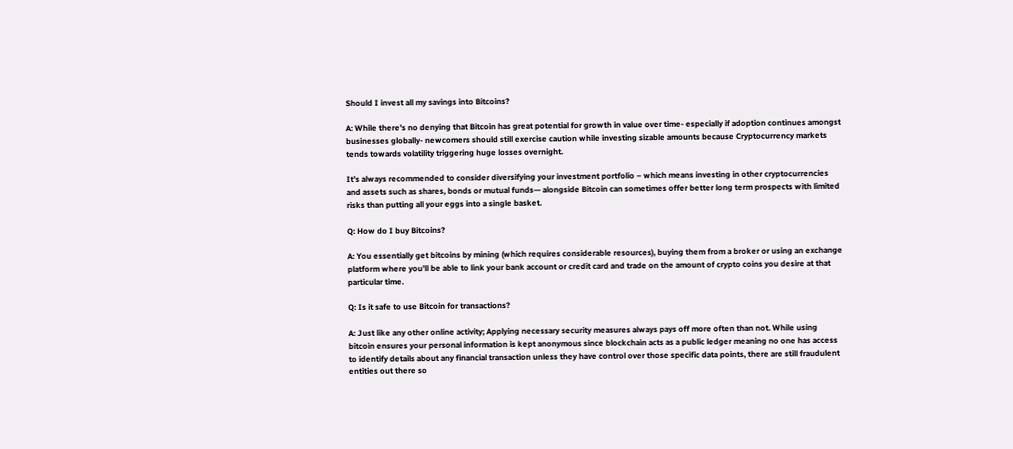Should I invest all my savings into Bitcoins?

A: While there’s no denying that Bitcoin has great potential for growth in value over time- especially if adoption continues amongst businesses globally- newcomers should still exercise caution while investing sizable amounts because Cryptocurrency markets tends towards volatility triggering huge losses overnight.

It’s always recommended to consider diversifying your investment portfolio – which means investing in other cryptocurrencies and assets such as shares, bonds or mutual funds— alongside Bitcoin can sometimes offer better long term prospects with limited risks than putting all your eggs into a single basket.

Q: How do I buy Bitcoins?

A: You essentially get bitcoins by mining (which requires considerable resources), buying them from a broker or using an exchange platform where you’ll be able to link your bank account or credit card and trade on the amount of crypto coins you desire at that particular time.

Q: Is it safe to use Bitcoin for transactions?

A: Just like any other online activity; Applying necessary security measures always pays off more often than not. While using bitcoin ensures your personal information is kept anonymous since blockchain acts as a public ledger meaning no one has access to identify details about any financial transaction unless they have control over those specific data points, there are still fraudulent entities out there so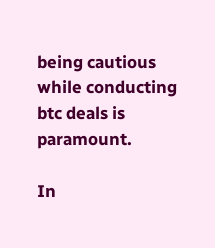being cautious while conducting btc deals is paramount.

In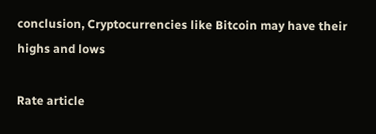conclusion, Cryptocurrencies like Bitcoin may have their highs and lows

Rate article